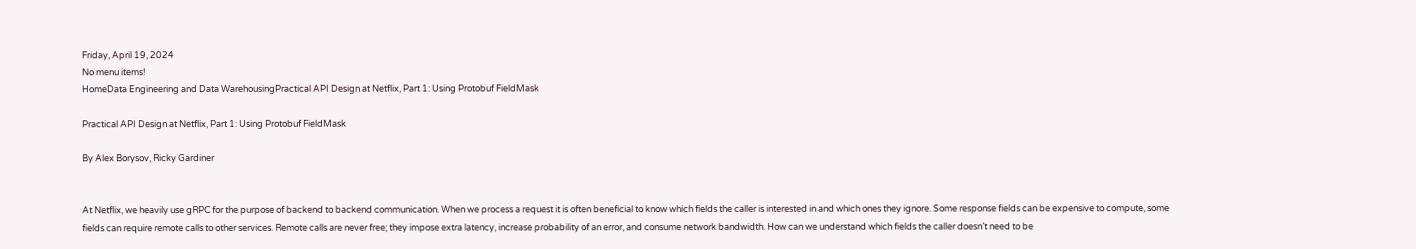Friday, April 19, 2024
No menu items!
HomeData Engineering and Data WarehousingPractical API Design at Netflix, Part 1: Using Protobuf FieldMask

Practical API Design at Netflix, Part 1: Using Protobuf FieldMask

By Alex Borysov, Ricky Gardiner


At Netflix, we heavily use gRPC for the purpose of backend to backend communication. When we process a request it is often beneficial to know which fields the caller is interested in and which ones they ignore. Some response fields can be expensive to compute, some fields can require remote calls to other services. Remote calls are never free; they impose extra latency, increase probability of an error, and consume network bandwidth. How can we understand which fields the caller doesn’t need to be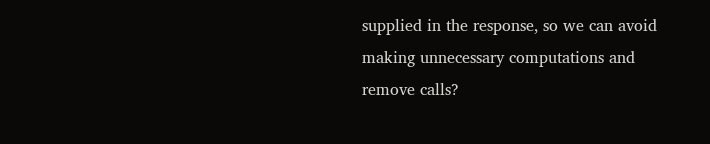supplied in the response, so we can avoid making unnecessary computations and remove calls?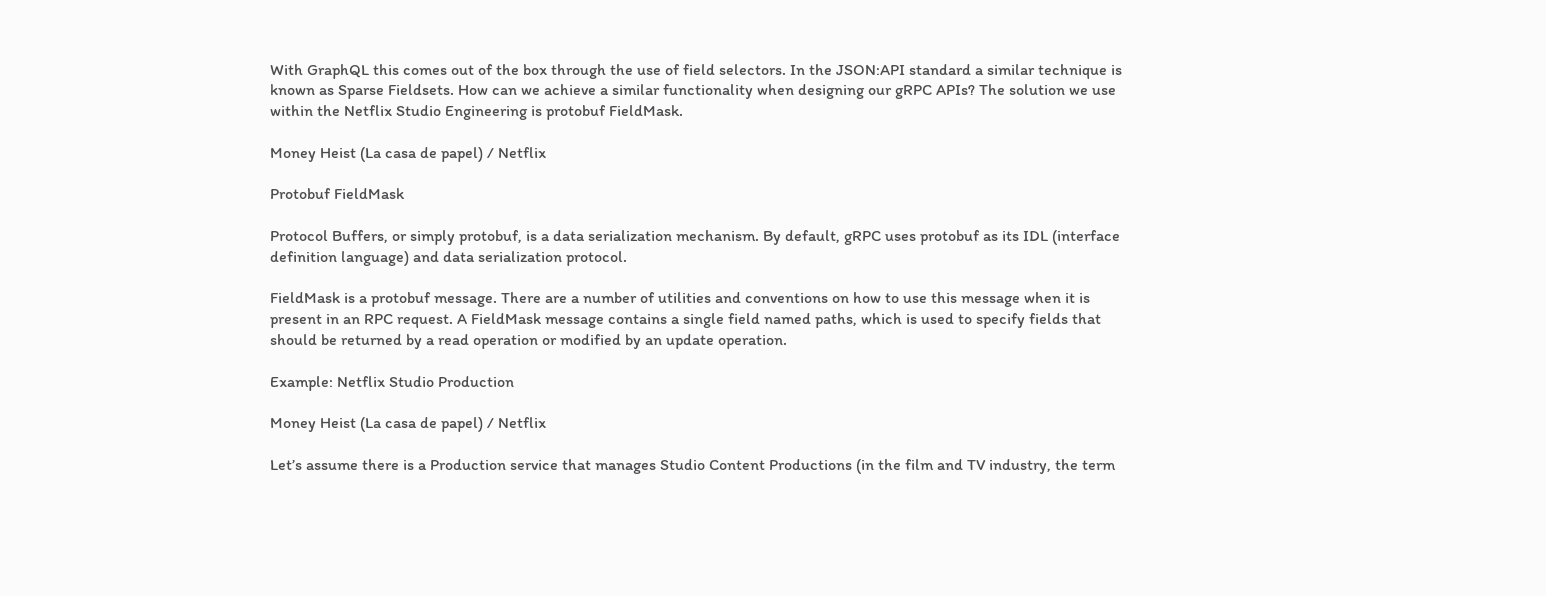With GraphQL this comes out of the box through the use of field selectors. In the JSON:API standard a similar technique is known as Sparse Fieldsets. How can we achieve a similar functionality when designing our gRPC APIs? The solution we use within the Netflix Studio Engineering is protobuf FieldMask.

Money Heist (La casa de papel) / Netflix

Protobuf FieldMask

Protocol Buffers, or simply protobuf, is a data serialization mechanism. By default, gRPC uses protobuf as its IDL (interface definition language) and data serialization protocol.

FieldMask is a protobuf message. There are a number of utilities and conventions on how to use this message when it is present in an RPC request. A FieldMask message contains a single field named paths, which is used to specify fields that should be returned by a read operation or modified by an update operation.

Example: Netflix Studio Production

Money Heist (La casa de papel) / Netflix

Let’s assume there is a Production service that manages Studio Content Productions (in the film and TV industry, the term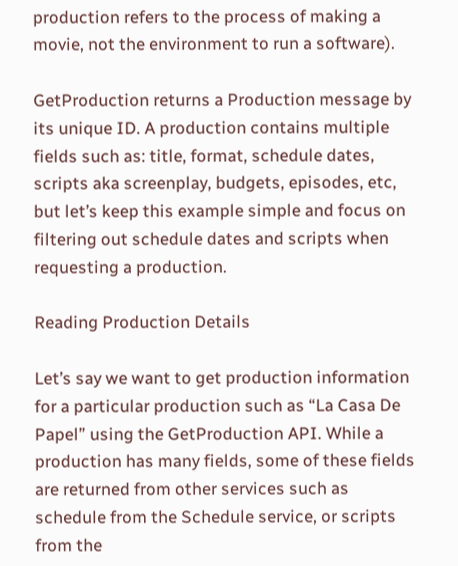production refers to the process of making a movie, not the environment to run a software).

GetProduction returns a Production message by its unique ID. A production contains multiple fields such as: title, format, schedule dates, scripts aka screenplay, budgets, episodes, etc, but let’s keep this example simple and focus on filtering out schedule dates and scripts when requesting a production.

Reading Production Details

Let’s say we want to get production information for a particular production such as “La Casa De Papel” using the GetProduction API. While a production has many fields, some of these fields are returned from other services such as schedule from the Schedule service, or scripts from the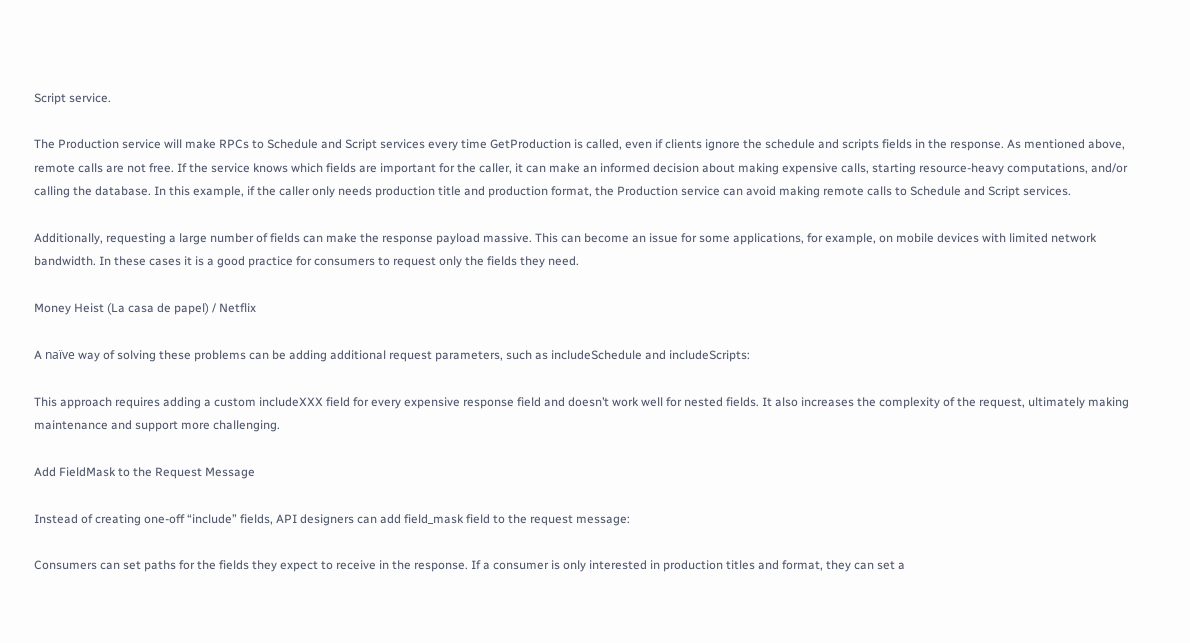Script service.

The Production service will make RPCs to Schedule and Script services every time GetProduction is called, even if clients ignore the schedule and scripts fields in the response. As mentioned above, remote calls are not free. If the service knows which fields are important for the caller, it can make an informed decision about making expensive calls, starting resource-heavy computations, and/or calling the database. In this example, if the caller only needs production title and production format, the Production service can avoid making remote calls to Schedule and Script services.

Additionally, requesting a large number of fields can make the response payload massive. This can become an issue for some applications, for example, on mobile devices with limited network bandwidth. In these cases it is a good practice for consumers to request only the fields they need.

Money Heist (La casa de papel) / Netflix

A naïve way of solving these problems can be adding additional request parameters, such as includeSchedule and includeScripts:

This approach requires adding a custom includeXXX field for every expensive response field and doesn’t work well for nested fields. It also increases the complexity of the request, ultimately making maintenance and support more challenging.

Add FieldMask to the Request Message

Instead of creating one-off “include” fields, API designers can add field_mask field to the request message:

Consumers can set paths for the fields they expect to receive in the response. If a consumer is only interested in production titles and format, they can set a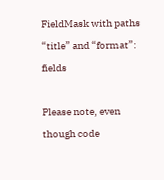FieldMask with paths “title” and “format”: fields

Please note, even though code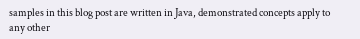samples in this blog post are written in Java, demonstrated concepts apply to any other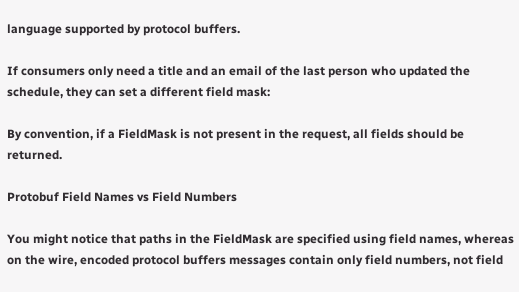language supported by protocol buffers.

If consumers only need a title and an email of the last person who updated the schedule, they can set a different field mask:

By convention, if a FieldMask is not present in the request, all fields should be returned.

Protobuf Field Names vs Field Numbers

You might notice that paths in the FieldMask are specified using field names, whereas on the wire, encoded protocol buffers messages contain only field numbers, not field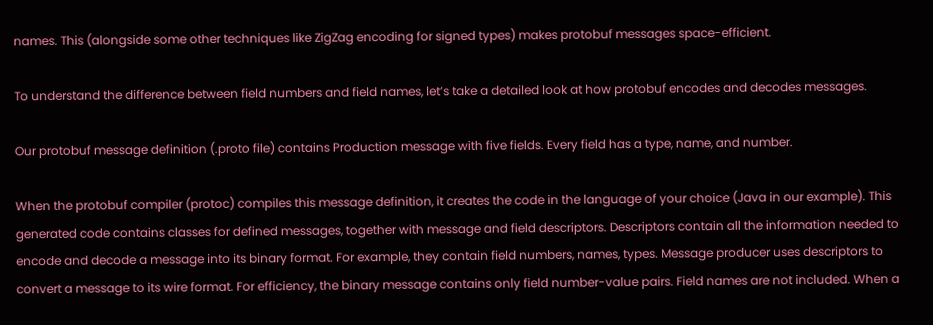names. This (alongside some other techniques like ZigZag encoding for signed types) makes protobuf messages space-efficient.

To understand the difference between field numbers and field names, let’s take a detailed look at how protobuf encodes and decodes messages.

Our protobuf message definition (.proto file) contains Production message with five fields. Every field has a type, name, and number.

When the protobuf compiler (protoc) compiles this message definition, it creates the code in the language of your choice (Java in our example). This generated code contains classes for defined messages, together with message and field descriptors. Descriptors contain all the information needed to encode and decode a message into its binary format. For example, they contain field numbers, names, types. Message producer uses descriptors to convert a message to its wire format. For efficiency, the binary message contains only field number-value pairs. Field names are not included. When a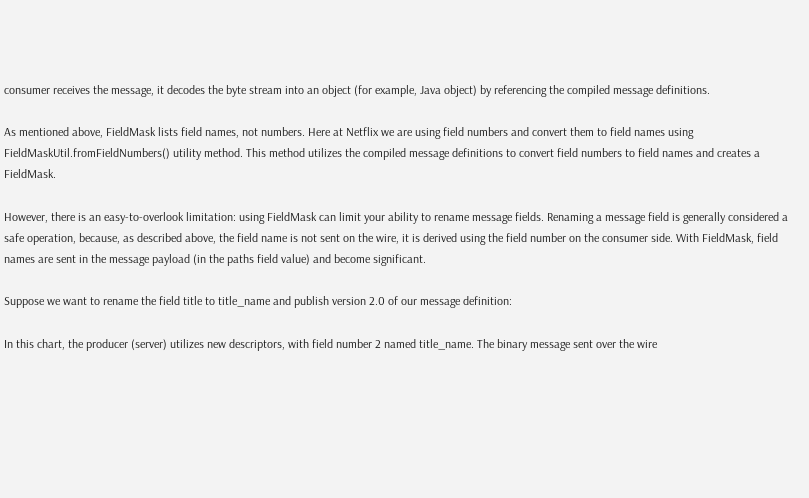consumer receives the message, it decodes the byte stream into an object (for example, Java object) by referencing the compiled message definitions.

As mentioned above, FieldMask lists field names, not numbers. Here at Netflix we are using field numbers and convert them to field names using FieldMaskUtil.fromFieldNumbers() utility method. This method utilizes the compiled message definitions to convert field numbers to field names and creates a FieldMask.

However, there is an easy-to-overlook limitation: using FieldMask can limit your ability to rename message fields. Renaming a message field is generally considered a safe operation, because, as described above, the field name is not sent on the wire, it is derived using the field number on the consumer side. With FieldMask, field names are sent in the message payload (in the paths field value) and become significant.

Suppose we want to rename the field title to title_name and publish version 2.0 of our message definition:

In this chart, the producer (server) utilizes new descriptors, with field number 2 named title_name. The binary message sent over the wire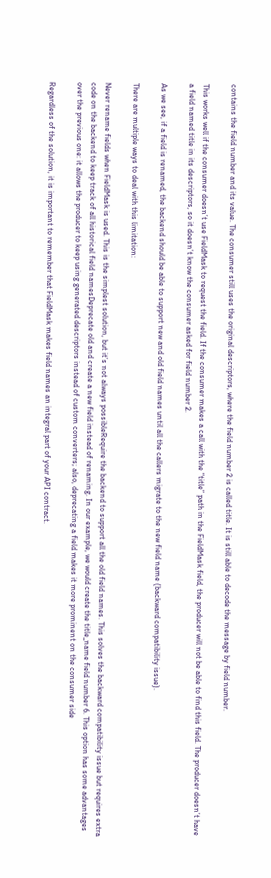contains the field number and its value. The consumer still uses the original descriptors, where the field number 2 is called title. It is still able to decode the message by field number.

This works well if the consumer doesn’t use FieldMask to request the field. If the consumer makes a call with the “title” path in the FieldMask field, the producer will not be able to find this field. The producer doesn’t have a field named title in its descriptors, so it doesn’t know the consumer asked for field number 2.

As we see, if a field is renamed, the backend should be able to support new and old field names until all the callers migrate to the new field name (backward compatibility issue).

There are multiple ways to deal with this limitation:

Never rename fields when FieldMask is used. This is the simplest solution, but it’s not always possibleRequire the backend to support all the old field names. This solves the backward compatibility issue but requires extra code on the backend to keep track of all historical field namesDeprecate old and create a new field instead of renaming. In our example, we would create the title_name field number 6. This option has some advantages over the previous one: it allows the producer to keep using generated descriptors instead of custom converters; also, deprecating a field makes it more prominent on the consumer side

Regardless of the solution, it is important to remember that FieldMask makes field names an integral part of your API contract.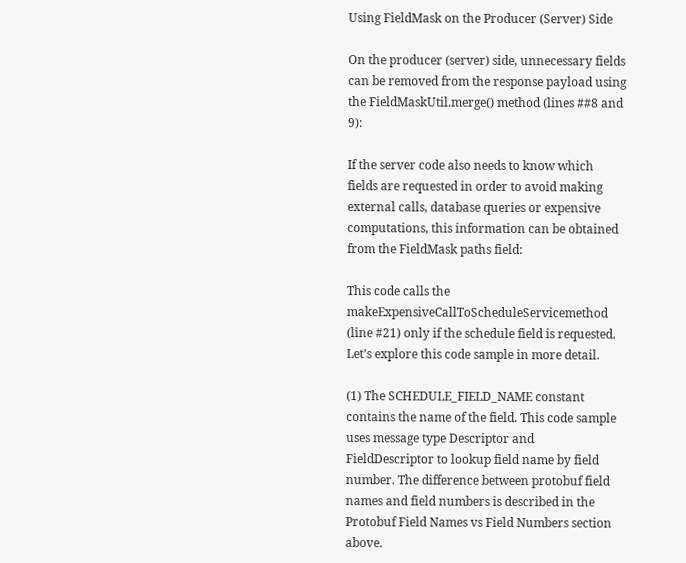Using FieldMask on the Producer (Server) Side

On the producer (server) side, unnecessary fields can be removed from the response payload using the FieldMaskUtil.merge() method (lines ##8 and 9):

If the server code also needs to know which fields are requested in order to avoid making external calls, database queries or expensive computations, this information can be obtained from the FieldMask paths field:

This code calls the makeExpensiveCallToScheduleServicemethod (line #21) only if the schedule field is requested. Let’s explore this code sample in more detail.

(1) The SCHEDULE_FIELD_NAME constant contains the name of the field. This code sample uses message type Descriptor and FieldDescriptor to lookup field name by field number. The difference between protobuf field names and field numbers is described in the Protobuf Field Names vs Field Numbers section above.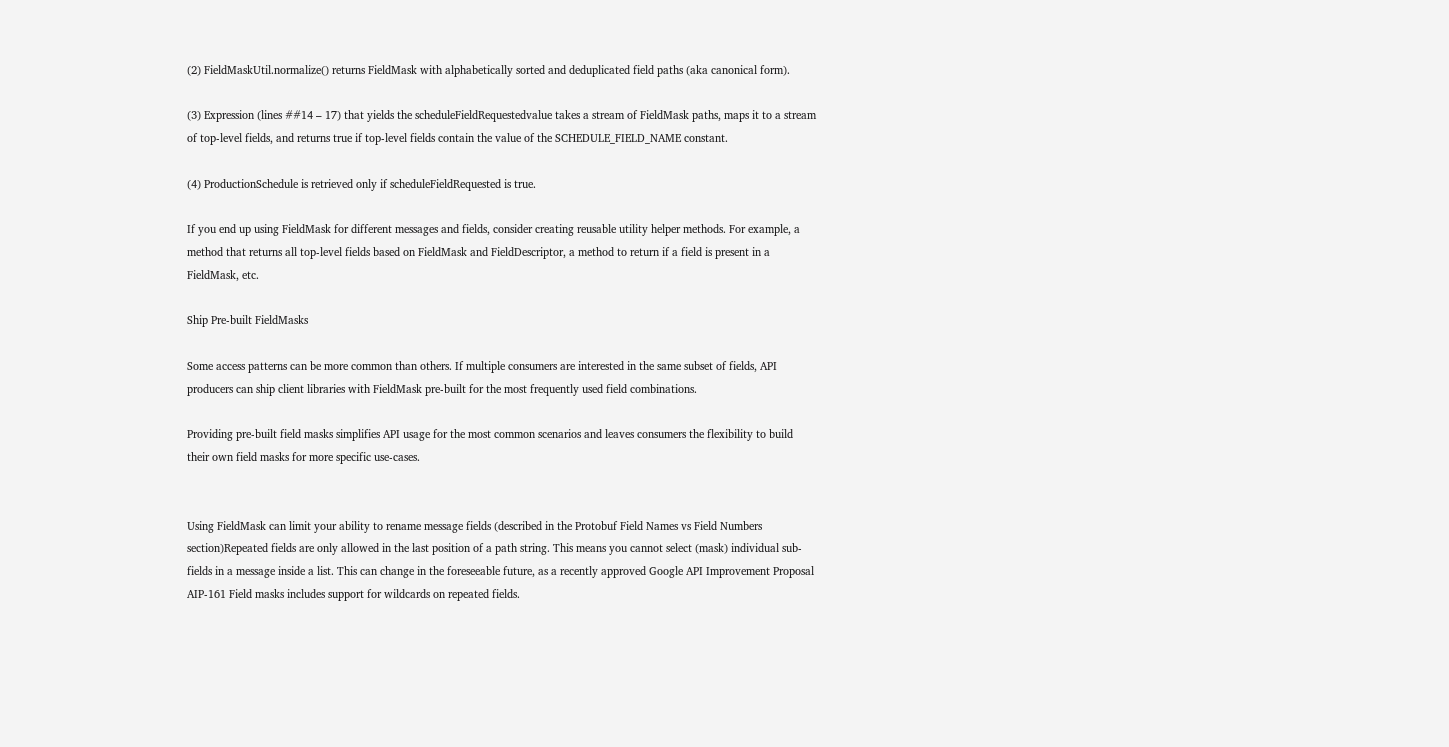(2) FieldMaskUtil.normalize() returns FieldMask with alphabetically sorted and deduplicated field paths (aka canonical form).

(3) Expression (lines ##14 – 17) that yields the scheduleFieldRequestedvalue takes a stream of FieldMask paths, maps it to a stream of top-level fields, and returns true if top-level fields contain the value of the SCHEDULE_FIELD_NAME constant.

(4) ProductionSchedule is retrieved only if scheduleFieldRequested is true.

If you end up using FieldMask for different messages and fields, consider creating reusable utility helper methods. For example, a method that returns all top-level fields based on FieldMask and FieldDescriptor, a method to return if a field is present in a FieldMask, etc.

Ship Pre-built FieldMasks

Some access patterns can be more common than others. If multiple consumers are interested in the same subset of fields, API producers can ship client libraries with FieldMask pre-built for the most frequently used field combinations.

Providing pre-built field masks simplifies API usage for the most common scenarios and leaves consumers the flexibility to build their own field masks for more specific use-cases.


Using FieldMask can limit your ability to rename message fields (described in the Protobuf Field Names vs Field Numbers section)Repeated fields are only allowed in the last position of a path string. This means you cannot select (mask) individual sub-fields in a message inside a list. This can change in the foreseeable future, as a recently approved Google API Improvement Proposal AIP-161 Field masks includes support for wildcards on repeated fields.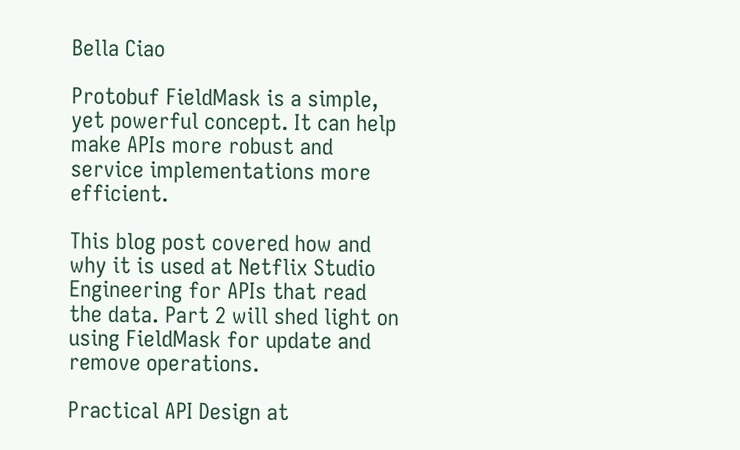Bella Ciao

Protobuf FieldMask is a simple, yet powerful concept. It can help make APIs more robust and service implementations more efficient.

This blog post covered how and why it is used at Netflix Studio Engineering for APIs that read the data. Part 2 will shed light on using FieldMask for update and remove operations.

Practical API Design at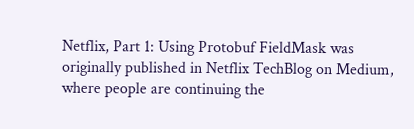Netflix, Part 1: Using Protobuf FieldMask was originally published in Netflix TechBlog on Medium, where people are continuing the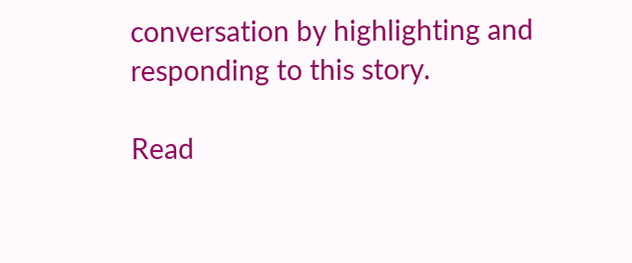conversation by highlighting and responding to this story.

Read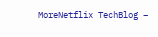MoreNetflix TechBlog –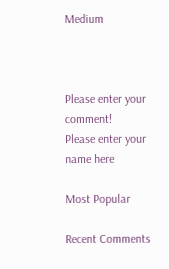Medium



Please enter your comment!
Please enter your name here

Most Popular

Recent Comments